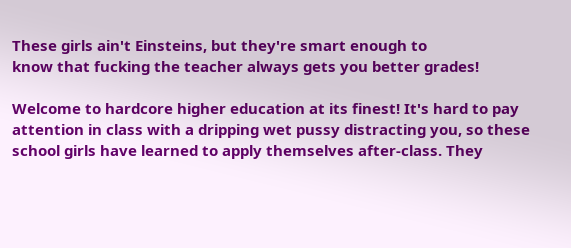These girls ain't Einsteins, but they're smart enough to
know that fucking the teacher always gets you better grades!

Welcome to hardcore higher education at its finest! It's hard to pay attention in class with a dripping wet pussy distracting you, so these school girls have learned to apply themselves after-class. They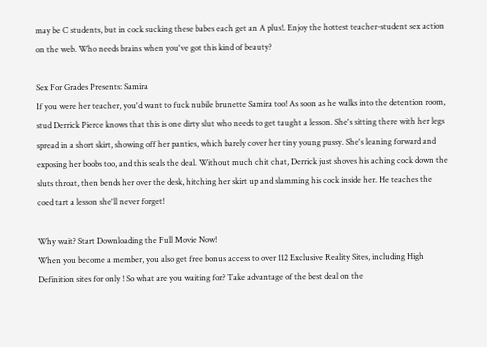may be C students, but in cock sucking these babes each get an A plus!. Enjoy the hottest teacher-student sex action on the web. Who needs brains when you've got this kind of beauty?

Sex For Grades Presents: Samira
If you were her teacher, you'd want to fuck nubile brunette Samira too! As soon as he walks into the detention room, stud Derrick Pierce knows that this is one dirty slut who needs to get taught a lesson. She's sitting there with her legs spread in a short skirt, showing off her panties, which barely cover her tiny young pussy. She's leaning forward and exposing her boobs too, and this seals the deal. Without much chit chat, Derrick just shoves his aching cock down the sluts throat, then bends her over the desk, hitching her skirt up and slamming his cock inside her. He teaches the coed tart a lesson she'll never forget!

Why wait? Start Downloading the Full Movie Now!
When you become a member, you also get free bonus access to over 112 Exclusive Reality Sites, including High Definition sites for only ! So what are you waiting for? Take advantage of the best deal on the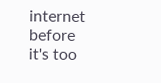internet before it's too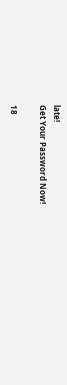late!
Get Your Password Now!

18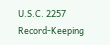U.S.C. 2257 Record-Keeping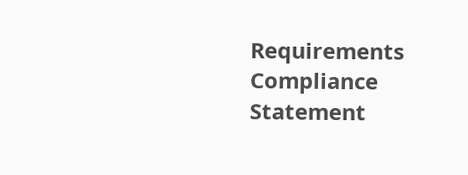Requirements Compliance Statement